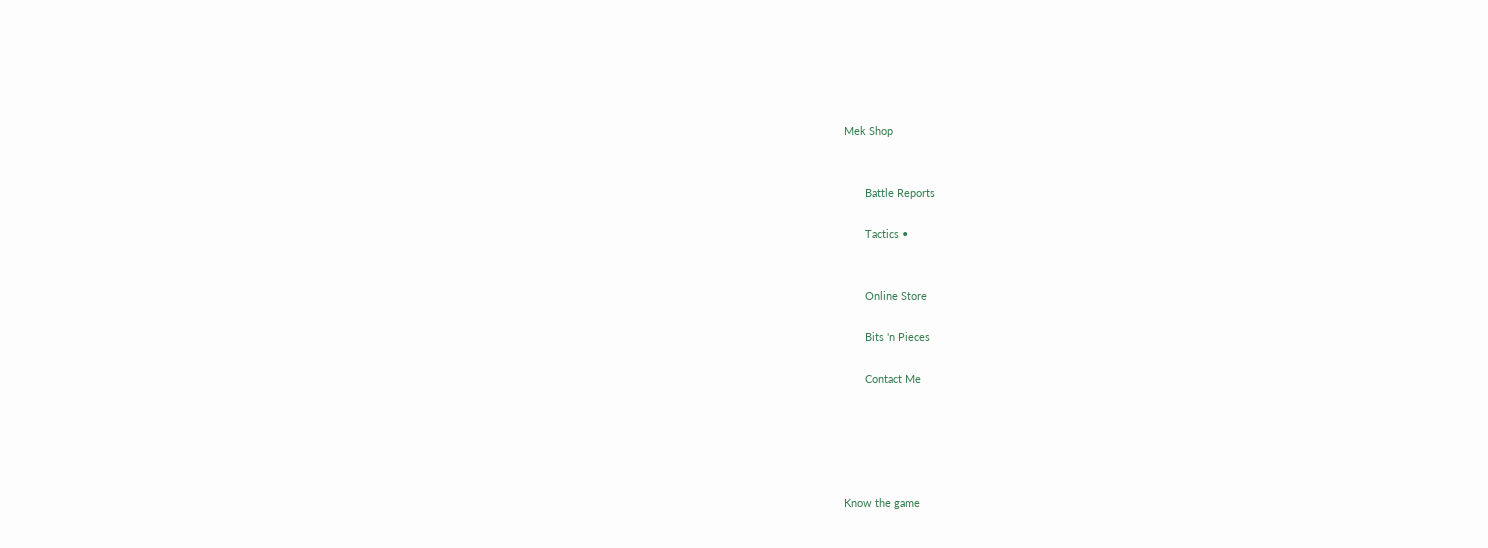Mek Shop


       Battle Reports

       Tactics •


       Online Store

       Bits 'n Pieces

       Contact Me





Know the game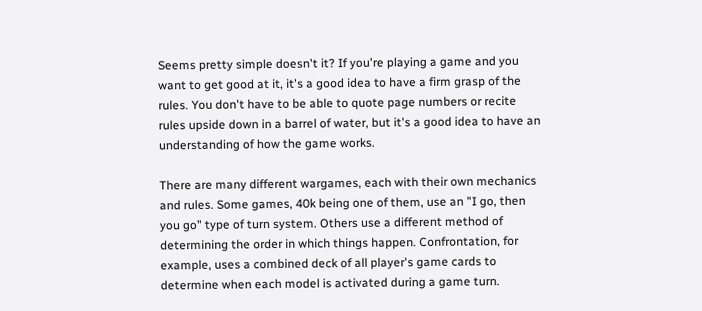Seems pretty simple doesn't it? If you're playing a game and you want to get good at it, it's a good idea to have a firm grasp of the rules. You don't have to be able to quote page numbers or recite rules upside down in a barrel of water, but it's a good idea to have an understanding of how the game works.

There are many different wargames, each with their own mechanics and rules. Some games, 40k being one of them, use an "I go, then you go" type of turn system. Others use a different method of determining the order in which things happen. Confrontation, for example, uses a combined deck of all player's game cards to determine when each model is activated during a game turn.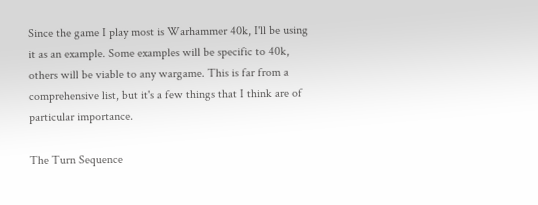Since the game I play most is Warhammer 40k, I'll be using it as an example. Some examples will be specific to 40k, others will be viable to any wargame. This is far from a comprehensive list, but it's a few things that I think are of particular importance.

The Turn Sequence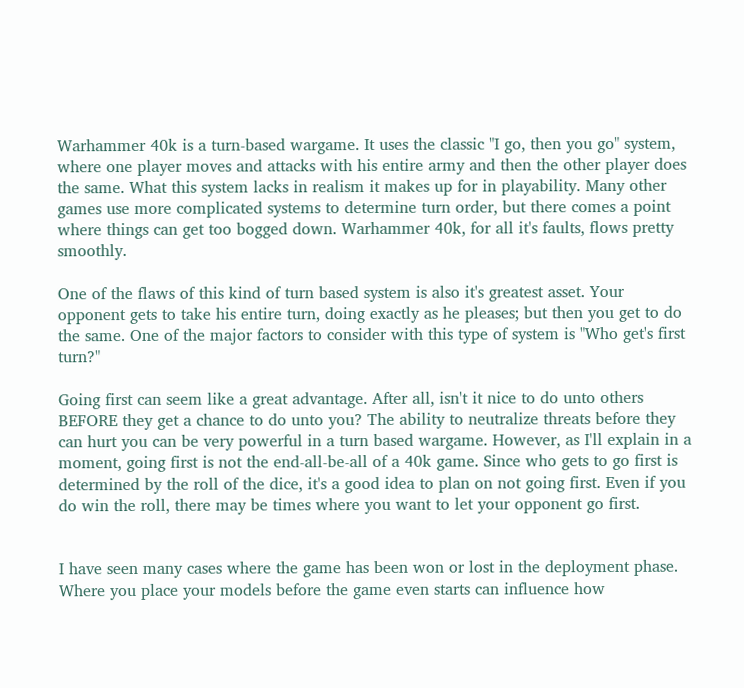Warhammer 40k is a turn-based wargame. It uses the classic "I go, then you go" system, where one player moves and attacks with his entire army and then the other player does the same. What this system lacks in realism it makes up for in playability. Many other games use more complicated systems to determine turn order, but there comes a point where things can get too bogged down. Warhammer 40k, for all it's faults, flows pretty smoothly.

One of the flaws of this kind of turn based system is also it's greatest asset. Your opponent gets to take his entire turn, doing exactly as he pleases; but then you get to do the same. One of the major factors to consider with this type of system is "Who get's first turn?"

Going first can seem like a great advantage. After all, isn't it nice to do unto others BEFORE they get a chance to do unto you? The ability to neutralize threats before they can hurt you can be very powerful in a turn based wargame. However, as I'll explain in a moment, going first is not the end-all-be-all of a 40k game. Since who gets to go first is determined by the roll of the dice, it's a good idea to plan on not going first. Even if you do win the roll, there may be times where you want to let your opponent go first.


I have seen many cases where the game has been won or lost in the deployment phase. Where you place your models before the game even starts can influence how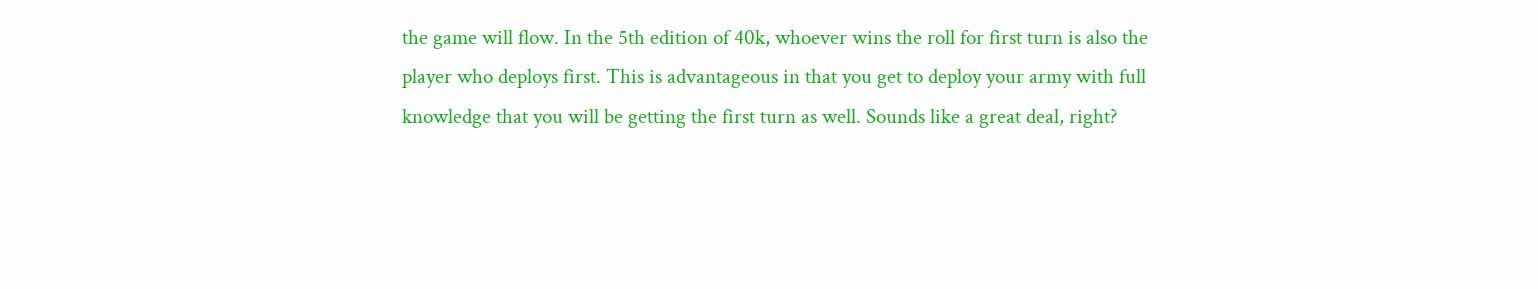the game will flow. In the 5th edition of 40k, whoever wins the roll for first turn is also the player who deploys first. This is advantageous in that you get to deploy your army with full knowledge that you will be getting the first turn as well. Sounds like a great deal, right?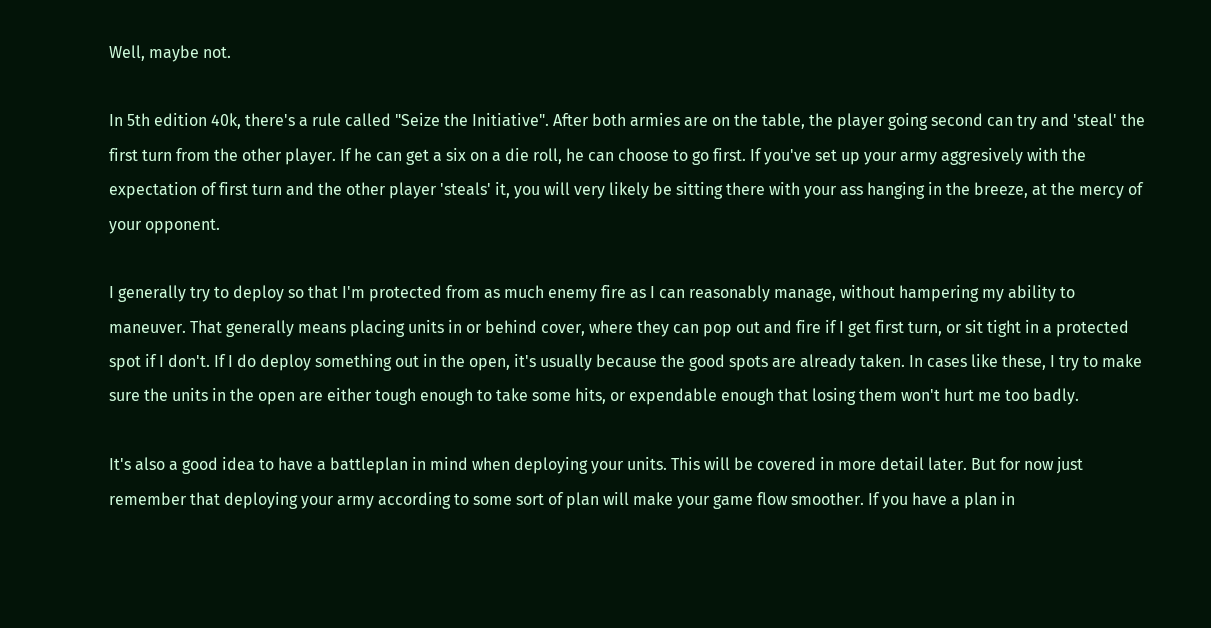Well, maybe not.

In 5th edition 40k, there's a rule called "Seize the Initiative". After both armies are on the table, the player going second can try and 'steal' the first turn from the other player. If he can get a six on a die roll, he can choose to go first. If you've set up your army aggresively with the expectation of first turn and the other player 'steals' it, you will very likely be sitting there with your ass hanging in the breeze, at the mercy of your opponent.

I generally try to deploy so that I'm protected from as much enemy fire as I can reasonably manage, without hampering my ability to maneuver. That generally means placing units in or behind cover, where they can pop out and fire if I get first turn, or sit tight in a protected spot if I don't. If I do deploy something out in the open, it's usually because the good spots are already taken. In cases like these, I try to make sure the units in the open are either tough enough to take some hits, or expendable enough that losing them won't hurt me too badly.

It's also a good idea to have a battleplan in mind when deploying your units. This will be covered in more detail later. But for now just remember that deploying your army according to some sort of plan will make your game flow smoother. If you have a plan in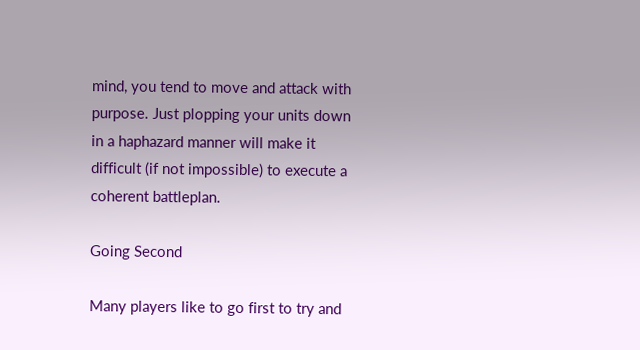mind, you tend to move and attack with purpose. Just plopping your units down in a haphazard manner will make it difficult (if not impossible) to execute a coherent battleplan.

Going Second

Many players like to go first to try and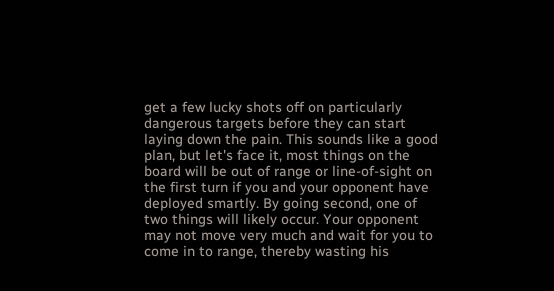get a few lucky shots off on particularly dangerous targets before they can start laying down the pain. This sounds like a good plan, but let's face it, most things on the board will be out of range or line-of-sight on the first turn if you and your opponent have deployed smartly. By going second, one of two things will likely occur. Your opponent may not move very much and wait for you to come in to range, thereby wasting his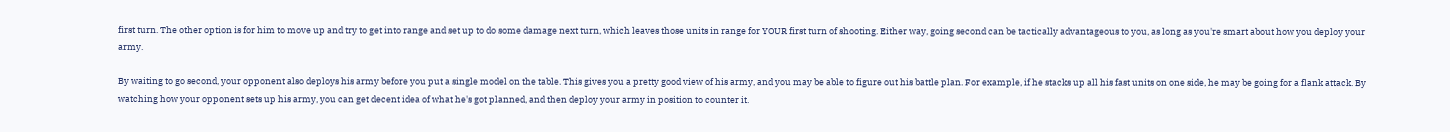first turn. The other option is for him to move up and try to get into range and set up to do some damage next turn, which leaves those units in range for YOUR first turn of shooting. Either way, going second can be tactically advantageous to you, as long as you're smart about how you deploy your army.

By waiting to go second, your opponent also deploys his army before you put a single model on the table. This gives you a pretty good view of his army, and you may be able to figure out his battle plan. For example, if he stacks up all his fast units on one side, he may be going for a flank attack. By watching how your opponent sets up his army, you can get decent idea of what he's got planned, and then deploy your army in position to counter it.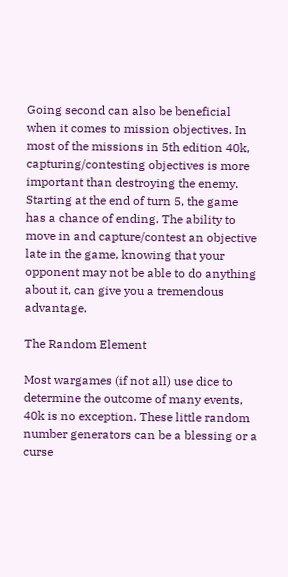Going second can also be beneficial when it comes to mission objectives. In most of the missions in 5th edition 40k, capturing/contesting objectives is more important than destroying the enemy. Starting at the end of turn 5, the game has a chance of ending. The ability to move in and capture/contest an objective late in the game, knowing that your opponent may not be able to do anything about it, can give you a tremendous advantage.

The Random Element

Most wargames (if not all) use dice to determine the outcome of many events, 40k is no exception. These little random number generators can be a blessing or a curse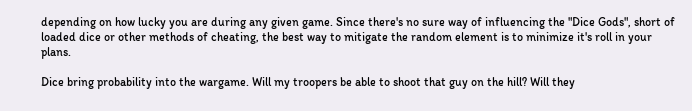depending on how lucky you are during any given game. Since there's no sure way of influencing the "Dice Gods", short of loaded dice or other methods of cheating, the best way to mitigate the random element is to minimize it's roll in your plans.

Dice bring probability into the wargame. Will my troopers be able to shoot that guy on the hill? Will they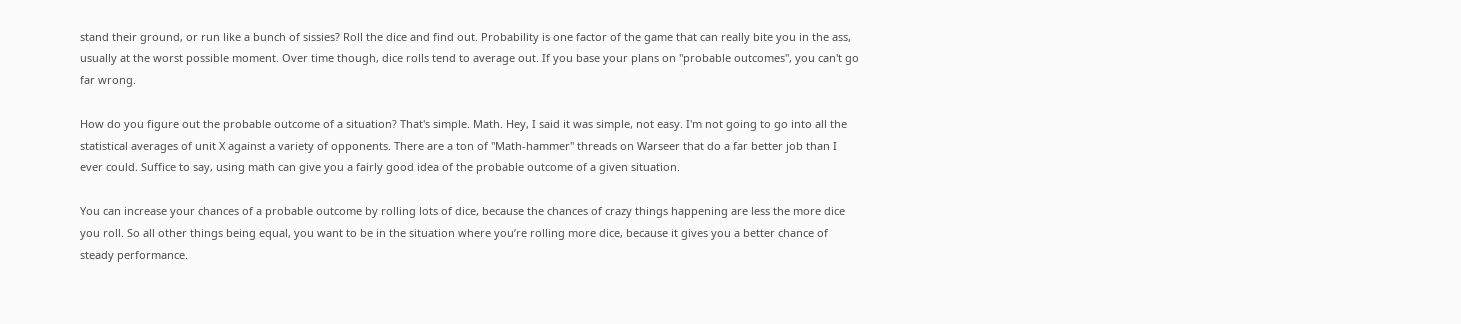stand their ground, or run like a bunch of sissies? Roll the dice and find out. Probability is one factor of the game that can really bite you in the ass, usually at the worst possible moment. Over time though, dice rolls tend to average out. If you base your plans on "probable outcomes", you can't go far wrong.

How do you figure out the probable outcome of a situation? That's simple. Math. Hey, I said it was simple, not easy. I'm not going to go into all the statistical averages of unit X against a variety of opponents. There are a ton of "Math-hammer" threads on Warseer that do a far better job than I ever could. Suffice to say, using math can give you a fairly good idea of the probable outcome of a given situation.

You can increase your chances of a probable outcome by rolling lots of dice, because the chances of crazy things happening are less the more dice you roll. So all other things being equal, you want to be in the situation where you’re rolling more dice, because it gives you a better chance of steady performance.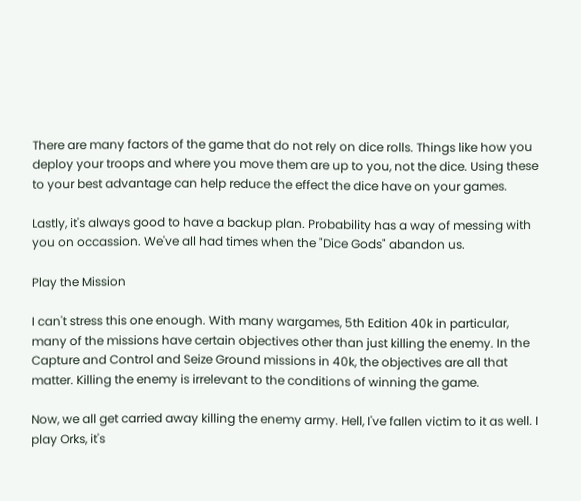There are many factors of the game that do not rely on dice rolls. Things like how you deploy your troops and where you move them are up to you, not the dice. Using these to your best advantage can help reduce the effect the dice have on your games.

Lastly, it's always good to have a backup plan. Probability has a way of messing with you on occassion. We've all had times when the "Dice Gods" abandon us.

Play the Mission

I can't stress this one enough. With many wargames, 5th Edition 40k in particular, many of the missions have certain objectives other than just killing the enemy. In the Capture and Control and Seize Ground missions in 40k, the objectives are all that matter. Killing the enemy is irrelevant to the conditions of winning the game.

Now, we all get carried away killing the enemy army. Hell, I've fallen victim to it as well. I play Orks, it's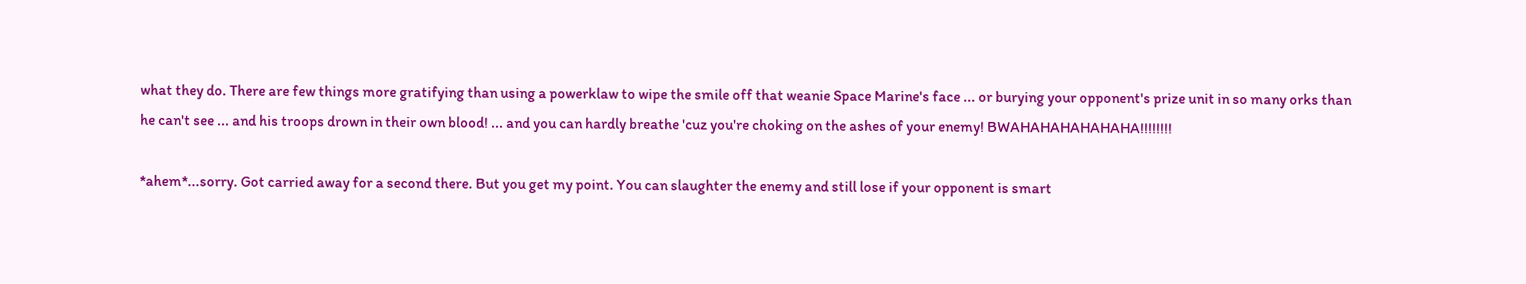what they do. There are few things more gratifying than using a powerklaw to wipe the smile off that weanie Space Marine's face ... or burying your opponent's prize unit in so many orks than he can't see ... and his troops drown in their own blood! ... and you can hardly breathe 'cuz you're choking on the ashes of your enemy! BWAHAHAHAHAHAHA!!!!!!!!

*ahem*...sorry. Got carried away for a second there. But you get my point. You can slaughter the enemy and still lose if your opponent is smart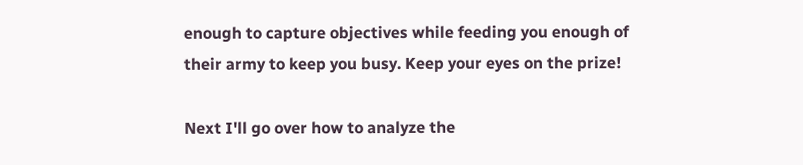enough to capture objectives while feeding you enough of their army to keep you busy. Keep your eyes on the prize!

Next I'll go over how to analyze the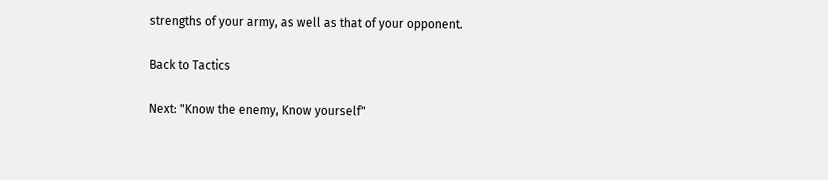strengths of your army, as well as that of your opponent.

Back to Tactics

Next: "Know the enemy, Know yourself"